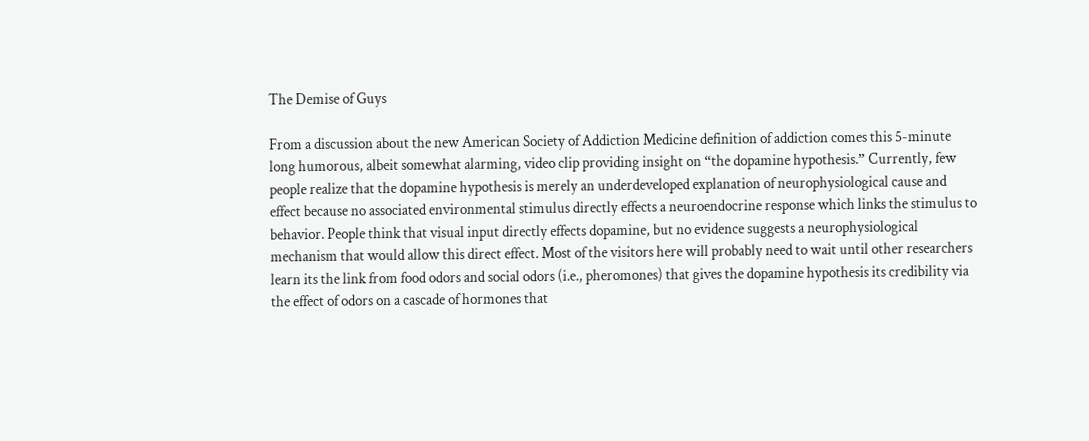The Demise of Guys

From a discussion about the new American Society of Addiction Medicine definition of addiction comes this 5-minute long humorous, albeit somewhat alarming, video clip providing insight on “the dopamine hypothesis.” Currently, few people realize that the dopamine hypothesis is merely an underdeveloped explanation of neurophysiological cause and effect because no associated environmental stimulus directly effects a neuroendocrine response which links the stimulus to behavior. People think that visual input directly effects dopamine, but no evidence suggests a neurophysiological mechanism that would allow this direct effect. Most of the visitors here will probably need to wait until other researchers learn its the link from food odors and social odors (i.e., pheromones) that gives the dopamine hypothesis its credibility via the effect of odors on a cascade of hormones that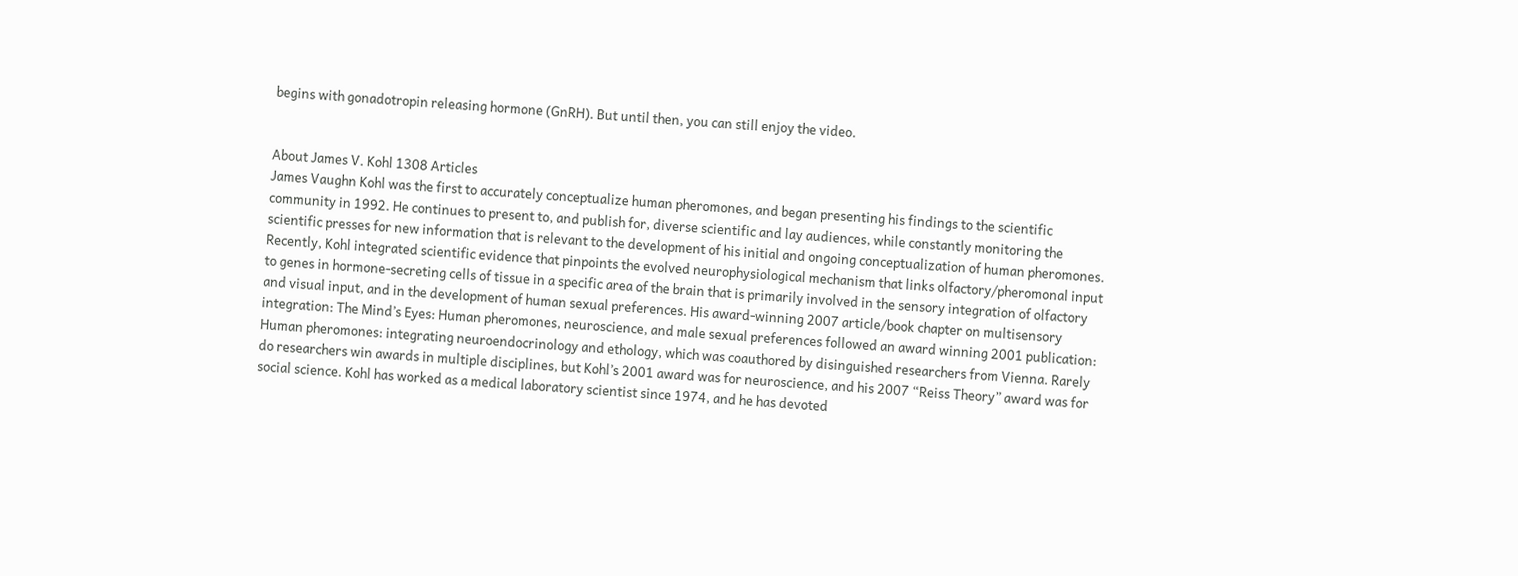begins with gonadotropin releasing hormone (GnRH). But until then, you can still enjoy the video.


About James V. Kohl 1308 Articles
James Vaughn Kohl was the first to accurately conceptualize human pheromones, and began presenting his findings to the scientific community in 1992. He continues to present to, and publish for, diverse scientific and lay audiences, while constantly monitoring the scientific presses for new information that is relevant to the development of his initial and ongoing conceptualization of human pheromones. Recently, Kohl integrated scientific evidence that pinpoints the evolved neurophysiological mechanism that links olfactory/pheromonal input to genes in hormone-secreting cells of tissue in a specific area of the brain that is primarily involved in the sensory integration of olfactory and visual input, and in the development of human sexual preferences. His award-winning 2007 article/book chapter on multisensory integration: The Mind’s Eyes: Human pheromones, neuroscience, and male sexual preferences followed an award winning 2001 publication: Human pheromones: integrating neuroendocrinology and ethology, which was coauthored by disinguished researchers from Vienna. Rarely do researchers win awards in multiple disciplines, but Kohl’s 2001 award was for neuroscience, and his 2007 “Reiss Theory” award was for social science. Kohl has worked as a medical laboratory scientist since 1974, and he has devoted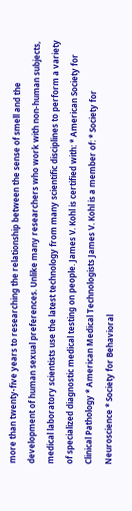more than twenty-five years to researching the relationship between the sense of smell and the development of human sexual preferences. Unlike many researchers who work with non-human subjects, medical laboratory scientists use the latest technology from many scientific disciplines to perform a variety of specialized diagnostic medical testing on people. James V. Kohl is certified with: * American Society for Clinical Pathology * American Medical Technologists James V. Kohl is a member of: * Society for Neuroscience * Society for Behavioral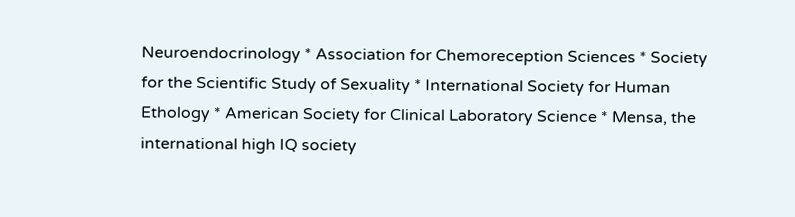Neuroendocrinology * Association for Chemoreception Sciences * Society for the Scientific Study of Sexuality * International Society for Human Ethology * American Society for Clinical Laboratory Science * Mensa, the international high IQ society